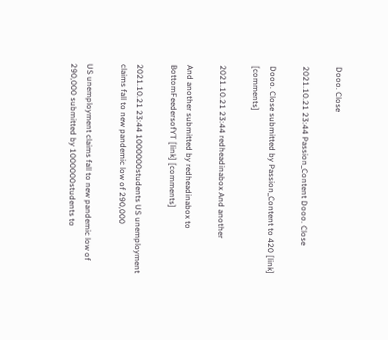Dooo. Close

2021.10.21 23:44 Passion_Content Dooo. Close

Dooo. Close submitted by Passion_Content to 420 [link] [comments]

2021.10.21 23:44 redheadinabox And another

And another submitted by redheadinabox to BottomFeedersofYT [link] [comments]

2021.10.21 23:44 1000000students US unemployment claims fall to new pandemic low of 290,000

US unemployment claims fall to new pandemic low of 290,000 submitted by 1000000students to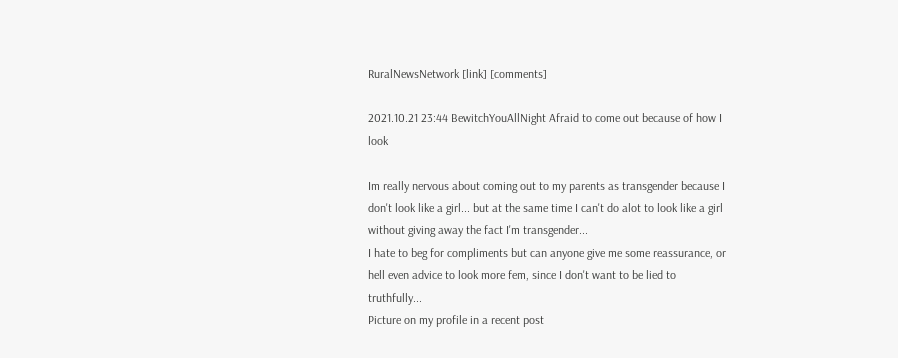RuralNewsNetwork [link] [comments]

2021.10.21 23:44 BewitchYouAllNight Afraid to come out because of how I look

Im really nervous about coming out to my parents as transgender because I don't look like a girl... but at the same time I can't do alot to look like a girl without giving away the fact I'm transgender...
I hate to beg for compliments but can anyone give me some reassurance, or hell even advice to look more fem, since I don't want to be lied to truthfully...
Picture on my profile in a recent post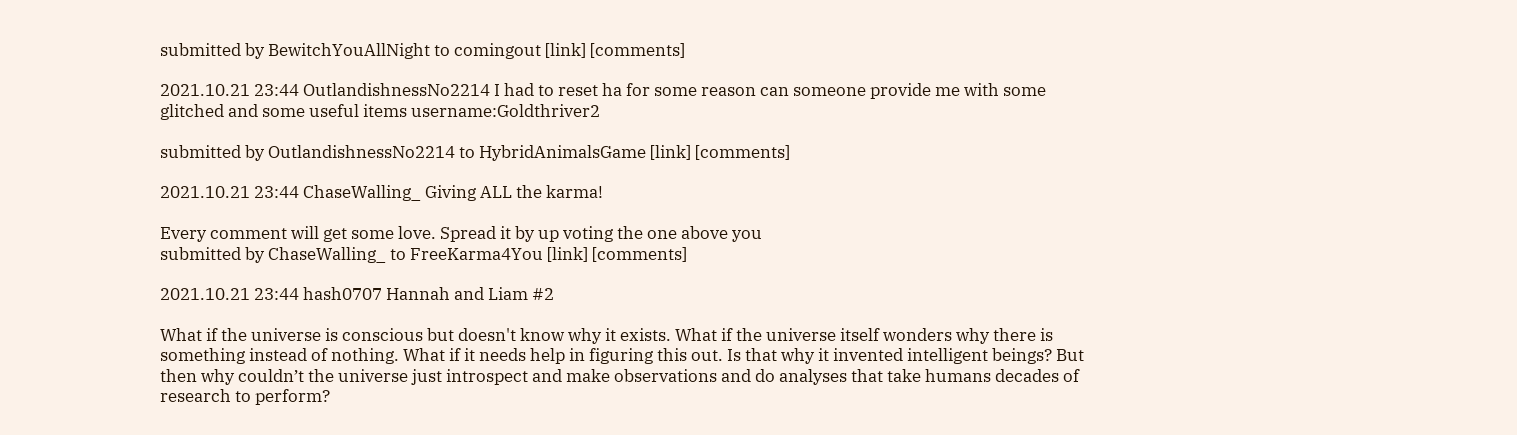submitted by BewitchYouAllNight to comingout [link] [comments]

2021.10.21 23:44 OutlandishnessNo2214 I had to reset ha for some reason can someone provide me with some glitched and some useful items username:Goldthriver2

submitted by OutlandishnessNo2214 to HybridAnimalsGame [link] [comments]

2021.10.21 23:44 ChaseWalling_ Giving ALL the karma!

Every comment will get some love. Spread it by up voting the one above you
submitted by ChaseWalling_ to FreeKarma4You [link] [comments]

2021.10.21 23:44 hash0707 Hannah and Liam #2

What if the universe is conscious but doesn't know why it exists. What if the universe itself wonders why there is something instead of nothing. What if it needs help in figuring this out. Is that why it invented intelligent beings? But then why couldn’t the universe just introspect and make observations and do analyses that take humans decades of research to perform?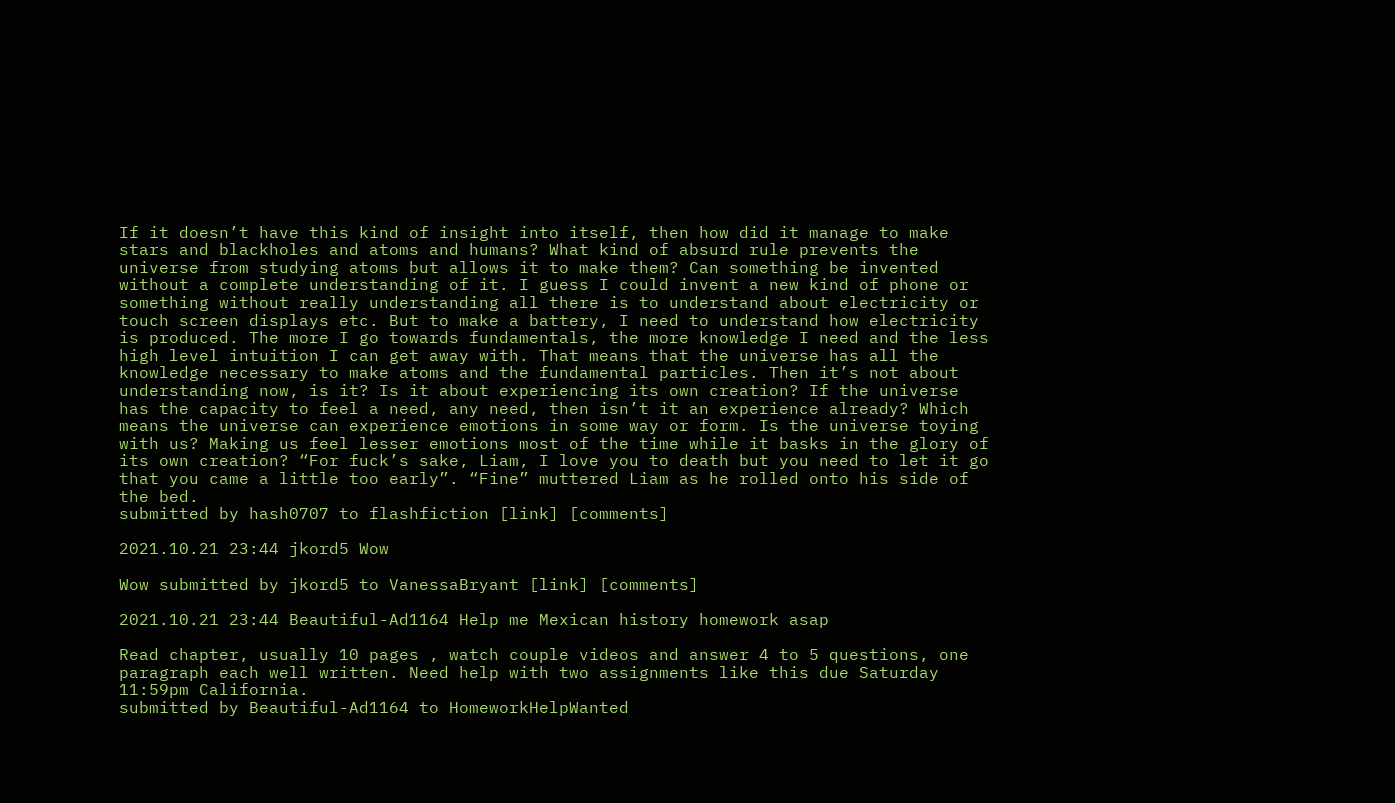If it doesn’t have this kind of insight into itself, then how did it manage to make stars and blackholes and atoms and humans? What kind of absurd rule prevents the universe from studying atoms but allows it to make them? Can something be invented without a complete understanding of it. I guess I could invent a new kind of phone or something without really understanding all there is to understand about electricity or touch screen displays etc. But to make a battery, I need to understand how electricity is produced. The more I go towards fundamentals, the more knowledge I need and the less high level intuition I can get away with. That means that the universe has all the knowledge necessary to make atoms and the fundamental particles. Then it’s not about understanding now, is it? Is it about experiencing its own creation? If the universe has the capacity to feel a need, any need, then isn’t it an experience already? Which means the universe can experience emotions in some way or form. Is the universe toying with us? Making us feel lesser emotions most of the time while it basks in the glory of its own creation? “For fuck’s sake, Liam, I love you to death but you need to let it go that you came a little too early”. “Fine” muttered Liam as he rolled onto his side of the bed.
submitted by hash0707 to flashfiction [link] [comments]

2021.10.21 23:44 jkord5 Wow

Wow submitted by jkord5 to VanessaBryant [link] [comments]

2021.10.21 23:44 Beautiful-Ad1164 Help me Mexican history homework asap

Read chapter, usually 10 pages , watch couple videos and answer 4 to 5 questions, one paragraph each well written. Need help with two assignments like this due Saturday 11:59pm California.
submitted by Beautiful-Ad1164 to HomeworkHelpWanted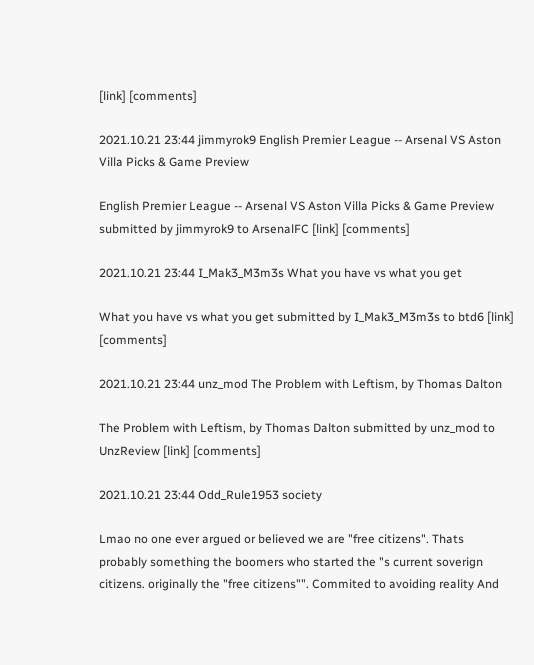[link] [comments]

2021.10.21 23:44 jimmyrok9 English Premier League -- Arsenal VS Aston Villa Picks & Game Preview

English Premier League -- Arsenal VS Aston Villa Picks & Game Preview submitted by jimmyrok9 to ArsenalFC [link] [comments]

2021.10.21 23:44 I_Mak3_M3m3s What you have vs what you get

What you have vs what you get submitted by I_Mak3_M3m3s to btd6 [link] [comments]

2021.10.21 23:44 unz_mod The Problem with Leftism, by Thomas Dalton

The Problem with Leftism, by Thomas Dalton submitted by unz_mod to UnzReview [link] [comments]

2021.10.21 23:44 Odd_Rule1953 society

Lmao no one ever argued or believed we are "free citizens". Thats probably something the boomers who started the "s current soverign citizens. originally the "free citizens"". Commited to avoiding reality And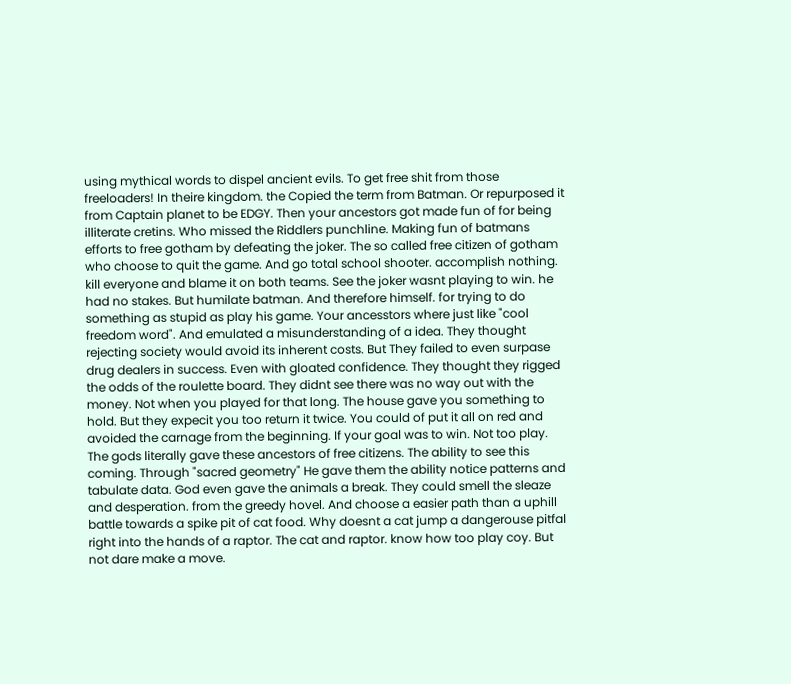using mythical words to dispel ancient evils. To get free shit from those freeloaders! In theire kingdom. the Copied the term from Batman. Or repurposed it from Captain planet to be EDGY. Then your ancestors got made fun of for being illiterate cretins. Who missed the Riddlers punchline. Making fun of batmans efforts to free gotham by defeating the joker. The so called free citizen of gotham who choose to quit the game. And go total school shooter. accomplish nothing. kill everyone and blame it on both teams. See the joker wasnt playing to win. he had no stakes. But humilate batman. And therefore himself. for trying to do something as stupid as play his game. Your ancesstors where just like "cool freedom word". And emulated a misunderstanding of a idea. They thought rejecting society would avoid its inherent costs. But They failed to even surpase drug dealers in success. Even with gloated confidence. They thought they rigged the odds of the roulette board. They didnt see there was no way out with the money. Not when you played for that long. The house gave you something to hold. But they expecit you too return it twice. You could of put it all on red and avoided the carnage from the beginning. If your goal was to win. Not too play. The gods literally gave these ancestors of free citizens. The ability to see this coming. Through "sacred geometry" He gave them the ability notice patterns and tabulate data. God even gave the animals a break. They could smell the sleaze and desperation. from the greedy hovel. And choose a easier path than a uphill battle towards a spike pit of cat food. Why doesnt a cat jump a dangerouse pitfal right into the hands of a raptor. The cat and raptor. know how too play coy. But not dare make a move.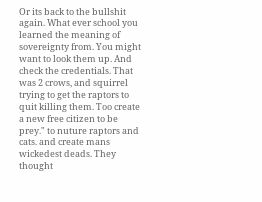Or its back to the bullshit again. What ever school you learned the meaning of sovereignty from. You might want to look them up. And check the credentials. That was 2 crows, and squirrel trying to get the raptors to quit killing them. Too create a new free citizen to be prey." to nuture raptors and cats. and create mans wickedest deads. They thought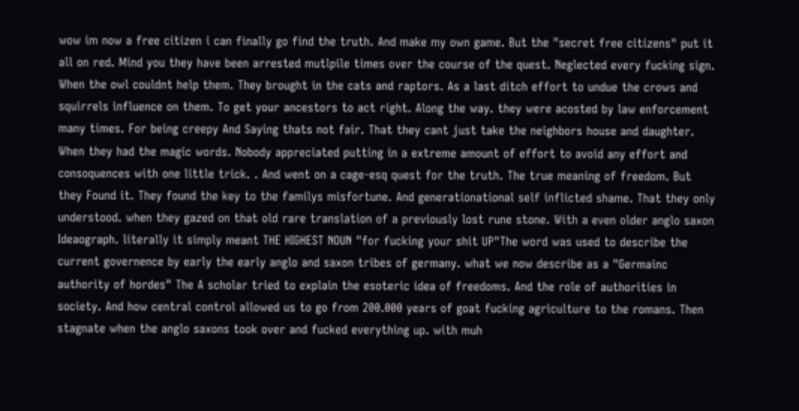wow im now a free citizen i can finally go find the truth. And make my own game. But the "secret free citizens" put it all on red. Mind you they have been arrested mutlpile times over the course of the quest. Neglected every fucking sign. When the owl couldnt help them. They brought in the cats and raptors. As a last ditch effort to undue the crows and squirrels influence on them. To get your ancestors to act right. Along the way. they were acosted by law enforcement many times. For being creepy And Saying thats not fair. That they cant just take the neighbors house and daughter. When they had the magic words. Nobody appreciated putting in a extreme amount of effort to avoid any effort and consoquences with one little trick. . And went on a cage-esq quest for the truth. The true meaning of freedom. But they Found it. They found the key to the familys misfortune. And generationational self inflicted shame. That they only understood. when they gazed on that old rare translation of a previously lost rune stone. With a even older anglo saxon Ideaograph. literally it simply meant THE HIGHEST NOUN "for fucking your shit UP"The word was used to describe the current governence by early the early anglo and saxon tribes of germany. what we now describe as a "Germainc authority of hordes" The A scholar tried to explain the esoteric idea of freedoms. And the role of authorities in society. And how central control allowed us to go from 200.000 years of goat fucking agriculture to the romans. Then stagnate when the anglo saxons took over and fucked everything up. with muh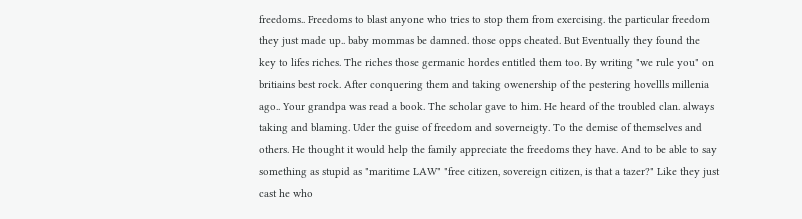freedoms.. Freedoms to blast anyone who tries to stop them from exercising. the particular freedom they just made up.. baby mommas be damned. those opps cheated. But Eventually they found the key to lifes riches. The riches those germanic hordes entitled them too. By writing "we rule you" on britiains best rock. After conquering them and taking owenership of the pestering hovellls millenia ago.. Your grandpa was read a book. The scholar gave to him. He heard of the troubled clan. always taking and blaming. Uder the guise of freedom and soverneigty. To the demise of themselves and others. He thought it would help the family appreciate the freedoms they have. And to be able to say something as stupid as "maritime LAW" "free citizen, sovereign citizen, is that a tazer?" Like they just cast he who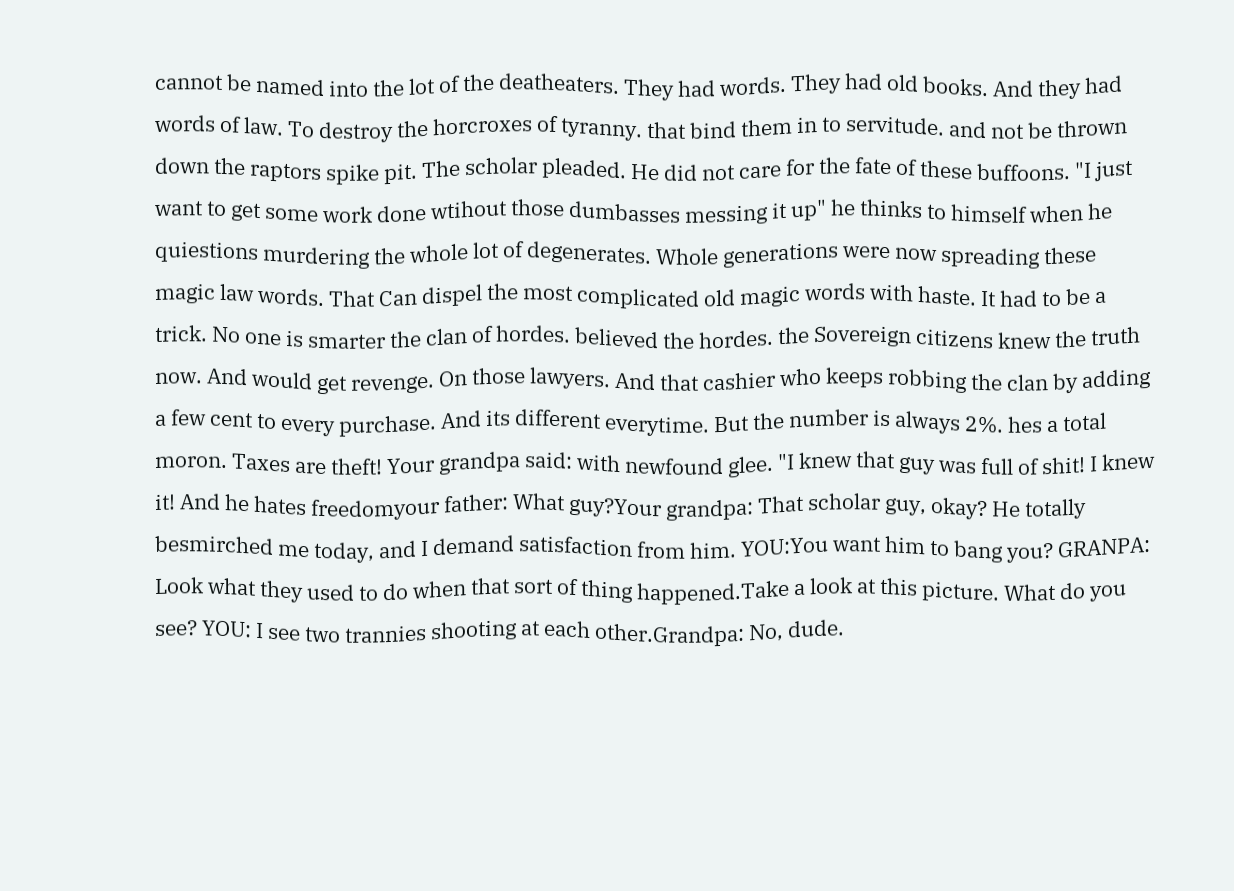cannot be named into the lot of the deatheaters. They had words. They had old books. And they had words of law. To destroy the horcroxes of tyranny. that bind them in to servitude. and not be thrown down the raptors spike pit. The scholar pleaded. He did not care for the fate of these buffoons. "I just want to get some work done wtihout those dumbasses messing it up" he thinks to himself when he quiestions murdering the whole lot of degenerates. Whole generations were now spreading these magic law words. That Can dispel the most complicated old magic words with haste. It had to be a trick. No one is smarter the clan of hordes. believed the hordes. the Sovereign citizens knew the truth now. And would get revenge. On those lawyers. And that cashier who keeps robbing the clan by adding a few cent to every purchase. And its different everytime. But the number is always 2%. hes a total moron. Taxes are theft! Your grandpa said: with newfound glee. "I knew that guy was full of shit! I knew it! And he hates freedomyour father: What guy?Your grandpa: That scholar guy, okay? He totally besmirched me today, and I demand satisfaction from him. YOU:You want him to bang you? GRANPA: Look what they used to do when that sort of thing happened.Take a look at this picture. What do you see? YOU: I see two trannies shooting at each other.Grandpa: No, dude.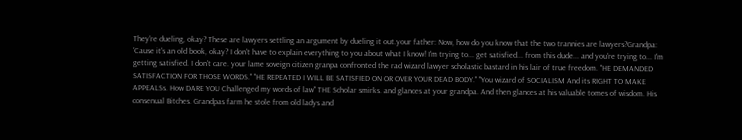They're dueling, okay? These are lawyers settling an argument by dueling it out.your father: Now, how do you know that the two trannies are lawyers?Grandpa: 'Cause it's an old book, okay? I don't have to explain everything to you about what I know! I'm trying to... get satisfied... from this dude... and you're trying to... I'm getting satisfied. I don't care. your lame soveign citizen granpa confronted the rad wizard lawyer scholastic bastard in his lair of true freedom. "HE DEMANDED SATISFACTION FOR THOSE WORDS." "HE REPEATED I WILL BE SATISFIED ON OR OVER YOUR DEAD BODY." "You wizard of SOCIALISM And its RIGHT TO MAKE APPEALSs. How DARE YOU Challenged my words of law" THE Scholar smirks. and glances at your grandpa. And then glances at his valuable tomes of wisdom. His consenual Bitches. Grandpas farm he stole from old ladys and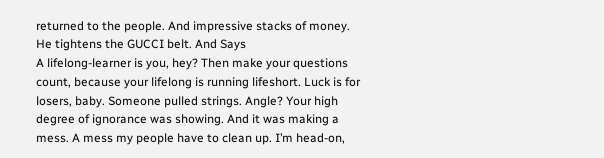returned to the people. And impressive stacks of money. He tightens the GUCCI belt. And Says
A lifelong-learner is you, hey? Then make your questions count, because your lifelong is running lifeshort. Luck is for losers, baby. Someone pulled strings. Angle? Your high degree of ignorance was showing. And it was making a mess. A mess my people have to clean up. I’m head-on,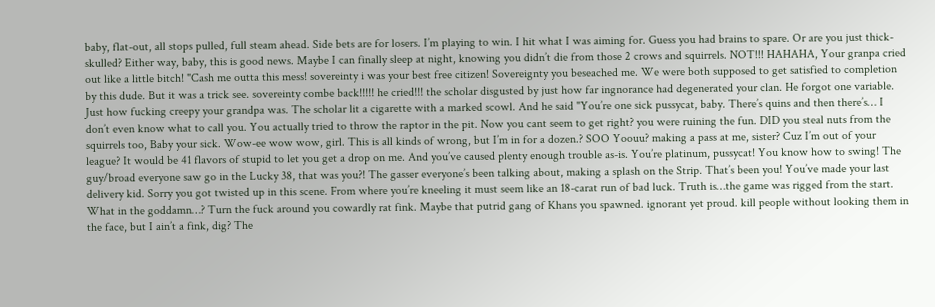baby, flat-out, all stops pulled, full steam ahead. Side bets are for losers. I’m playing to win. I hit what I was aiming for. Guess you had brains to spare. Or are you just thick-skulled? Either way, baby, this is good news. Maybe I can finally sleep at night, knowing you didn’t die from those 2 crows and squirrels. NOT!!! HAHAHA, Your granpa cried out like a little bitch! "Cash me outta this mess! sovereinty i was your best free citizen! Sovereignty you beseached me. We were both supposed to get satisfied to completion by this dude. But it was a trick see. sovereinty combe back!!!!! he cried!!! the scholar disgusted by just how far ingnorance had degenerated your clan. He forgot one variable. Just how fucking creepy your grandpa was. The scholar lit a cigarette with a marked scowl. And he said "You’re one sick pussycat, baby. There’s quins and then there’s… I don’t even know what to call you. You actually tried to throw the raptor in the pit. Now you cant seem to get right? you were ruining the fun. DID you steal nuts from the squirrels too, Baby your sick. Wow-ee wow wow, girl. This is all kinds of wrong, but I’m in for a dozen.? SOO Yoouu? making a pass at me, sister? Cuz I’m out of your league? It would be 41 flavors of stupid to let you get a drop on me. And you’ve caused plenty enough trouble as-is. You’re platinum, pussycat! You know how to swing! The guy/broad everyone saw go in the Lucky 38, that was you?! The gasser everyone’s been talking about, making a splash on the Strip. That’s been you! You’ve made your last delivery kid. Sorry you got twisted up in this scene. From where you’re kneeling it must seem like an 18-carat run of bad luck. Truth is…the game was rigged from the start. What in the goddamn…? Turn the fuck around you cowardly rat fink. Maybe that putrid gang of Khans you spawned. ignorant yet proud. kill people without looking them in the face, but I ain’t a fink, dig? The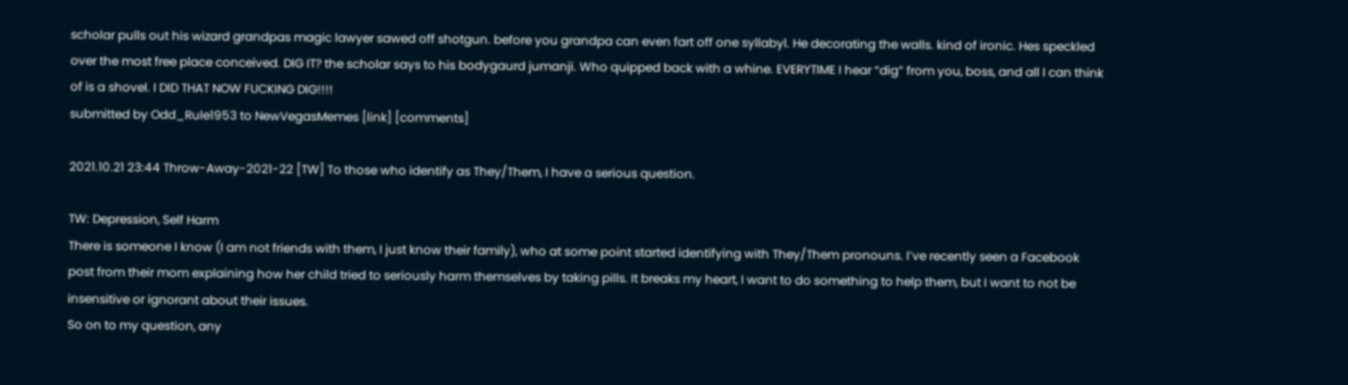scholar pulls out his wizard grandpas magic lawyer sawed off shotgun. before you grandpa can even fart off one syllabyl. He decorating the walls. kind of ironic. Hes speckled over the most free place conceived. DIG IT? the scholar says to his bodygaurd jumanji. Who quipped back with a whine. EVERYTIME I hear “dig” from you, boss, and all I can think of is a shovel. I DID THAT NOW FUCKING DIG!!!!
submitted by Odd_Rule1953 to NewVegasMemes [link] [comments]

2021.10.21 23:44 Throw-Away-2021-22 [TW] To those who identify as They/Them, I have a serious question.

TW: Depression, Self Harm
There is someone I know (I am not friends with them, I just know their family), who at some point started identifying with They/Them pronouns. I’ve recently seen a Facebook post from their mom explaining how her child tried to seriously harm themselves by taking pills. It breaks my heart, I want to do something to help them, but I want to not be insensitive or ignorant about their issues.
So on to my question, any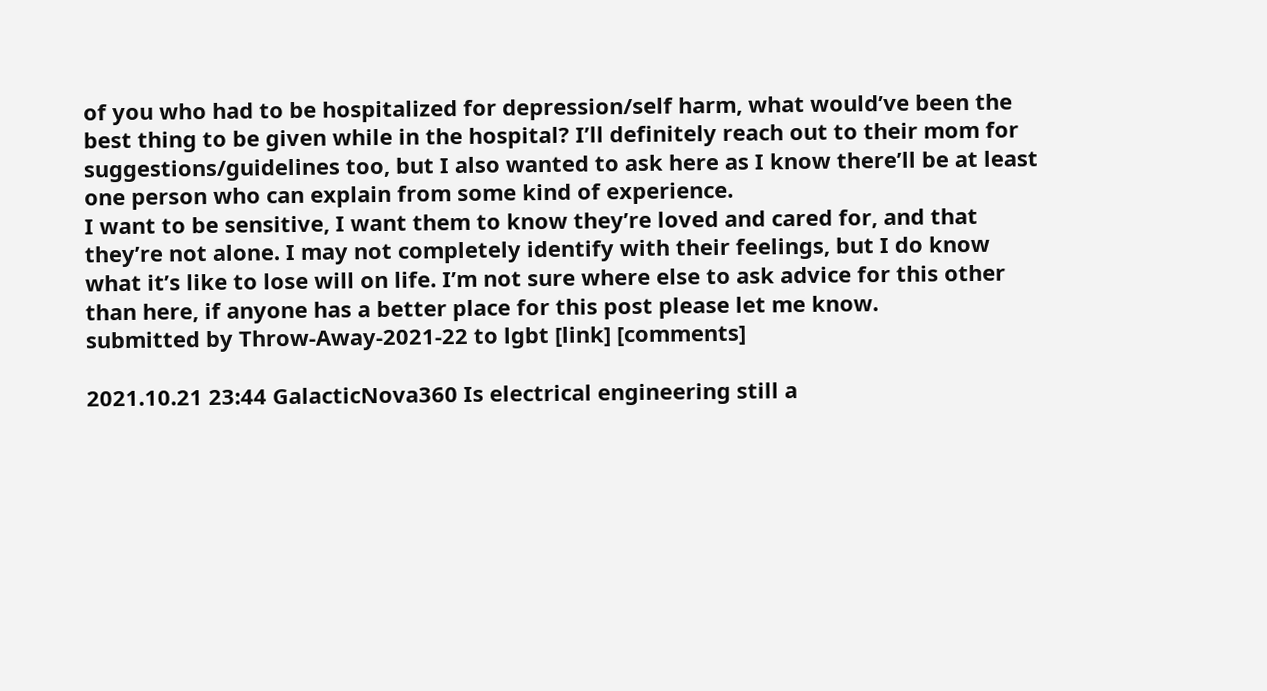of you who had to be hospitalized for depression/self harm, what would’ve been the best thing to be given while in the hospital? I’ll definitely reach out to their mom for suggestions/guidelines too, but I also wanted to ask here as I know there’ll be at least one person who can explain from some kind of experience.
I want to be sensitive, I want them to know they’re loved and cared for, and that they’re not alone. I may not completely identify with their feelings, but I do know what it’s like to lose will on life. I’m not sure where else to ask advice for this other than here, if anyone has a better place for this post please let me know.
submitted by Throw-Away-2021-22 to lgbt [link] [comments]

2021.10.21 23:44 GalacticNova360 Is electrical engineering still a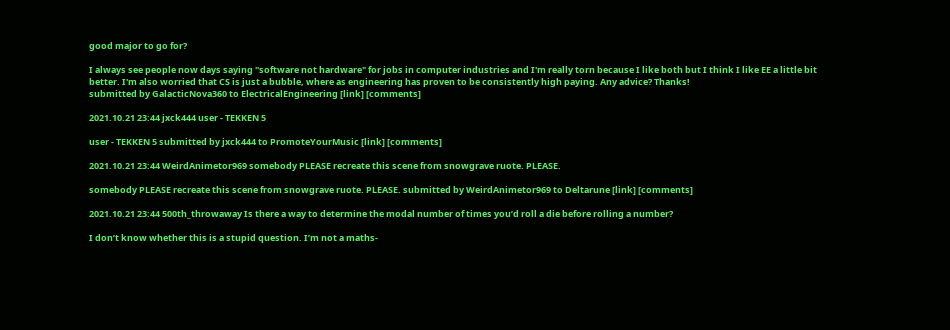good major to go for?

I always see people now days saying "software not hardware" for jobs in computer industries and I'm really torn because I like both but I think I like EE a little bit better. I'm also worried that CS is just a bubble, where as engineering has proven to be consistently high paying. Any advice? Thanks!
submitted by GalacticNova360 to ElectricalEngineering [link] [comments]

2021.10.21 23:44 jxck444 user - TEKKEN 5

user - TEKKEN 5 submitted by jxck444 to PromoteYourMusic [link] [comments]

2021.10.21 23:44 WeirdAnimetor969 somebody PLEASE recreate this scene from snowgrave ruote. PLEASE.

somebody PLEASE recreate this scene from snowgrave ruote. PLEASE. submitted by WeirdAnimetor969 to Deltarune [link] [comments]

2021.10.21 23:44 500th_throwaway Is there a way to determine the modal number of times you’d roll a die before rolling a number?

I don’t know whether this is a stupid question. I’m not a maths-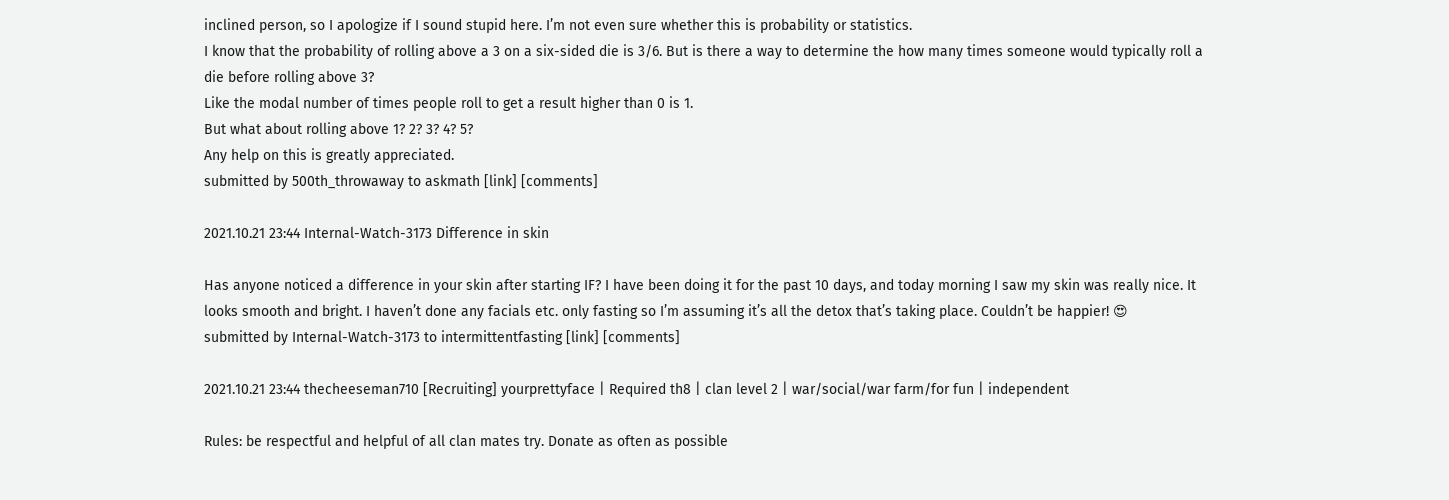inclined person, so I apologize if I sound stupid here. I’m not even sure whether this is probability or statistics.
I know that the probability of rolling above a 3 on a six-sided die is 3/6. But is there a way to determine the how many times someone would typically roll a die before rolling above 3?
Like the modal number of times people roll to get a result higher than 0 is 1.
But what about rolling above 1? 2? 3? 4? 5?
Any help on this is greatly appreciated.
submitted by 500th_throwaway to askmath [link] [comments]

2021.10.21 23:44 Internal-Watch-3173 Difference in skin

Has anyone noticed a difference in your skin after starting IF? I have been doing it for the past 10 days, and today morning I saw my skin was really nice. It looks smooth and bright. I haven’t done any facials etc. only fasting so I’m assuming it’s all the detox that’s taking place. Couldn’t be happier! 😍
submitted by Internal-Watch-3173 to intermittentfasting [link] [comments]

2021.10.21 23:44 thecheeseman710 [Recruiting] yourprettyface | Required th8 | clan level 2 | war/social/war farm/for fun | independent

Rules: be respectful and helpful of all clan mates try. Donate as often as possible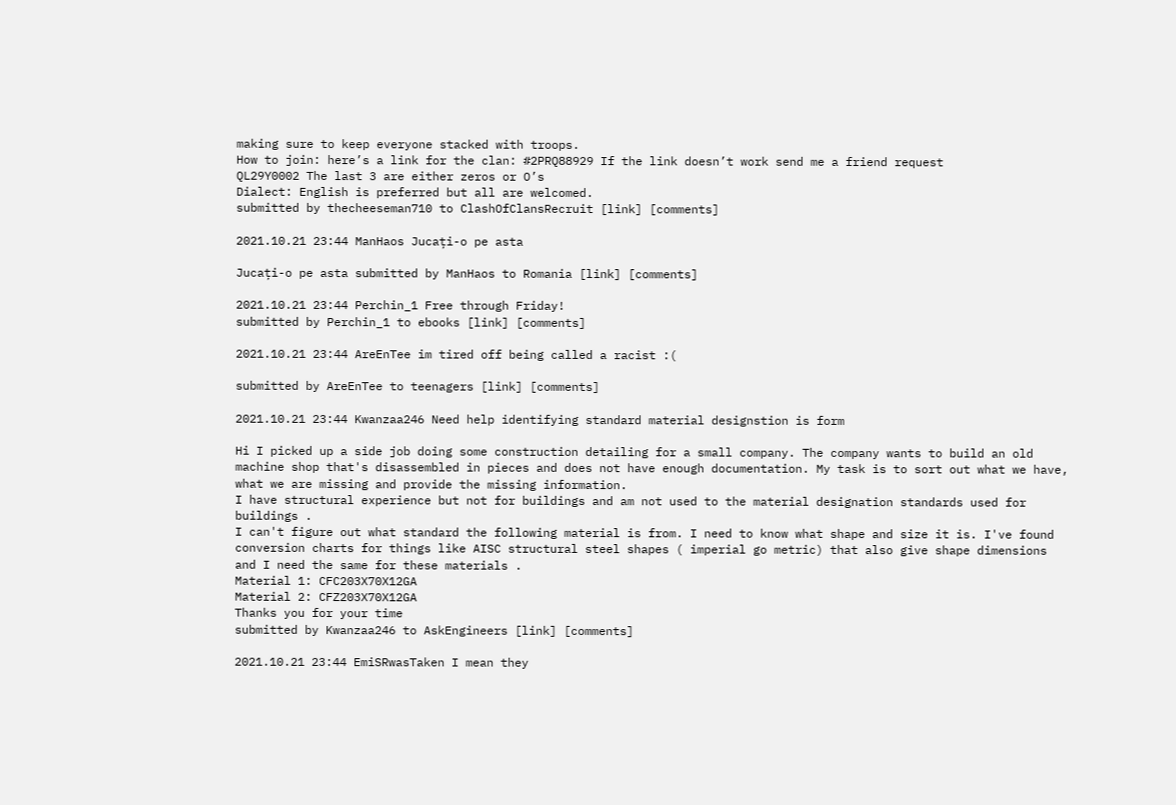making sure to keep everyone stacked with troops.
How to join: here’s a link for the clan: #2PRQ88929 If the link doesn’t work send me a friend request
QL29Y0002 The last 3 are either zeros or O’s
Dialect: English is preferred but all are welcomed.
submitted by thecheeseman710 to ClashOfClansRecruit [link] [comments]

2021.10.21 23:44 ManHaos Jucați-o pe asta

Jucați-o pe asta submitted by ManHaos to Romania [link] [comments]

2021.10.21 23:44 Perchin_1 Free through Friday!
submitted by Perchin_1 to ebooks [link] [comments]

2021.10.21 23:44 AreEnTee im tired off being called a racist :(

submitted by AreEnTee to teenagers [link] [comments]

2021.10.21 23:44 Kwanzaa246 Need help identifying standard material designstion is form

Hi I picked up a side job doing some construction detailing for a small company. The company wants to build an old machine shop that's disassembled in pieces and does not have enough documentation. My task is to sort out what we have, what we are missing and provide the missing information.
I have structural experience but not for buildings and am not used to the material designation standards used for buildings .
I can't figure out what standard the following material is from. I need to know what shape and size it is. I've found conversion charts for things like AISC structural steel shapes ( imperial go metric) that also give shape dimensions and I need the same for these materials .
Material 1: CFC203X70X12GA
Material 2: CFZ203X70X12GA
Thanks you for your time
submitted by Kwanzaa246 to AskEngineers [link] [comments]

2021.10.21 23:44 EmiSRwasTaken I mean they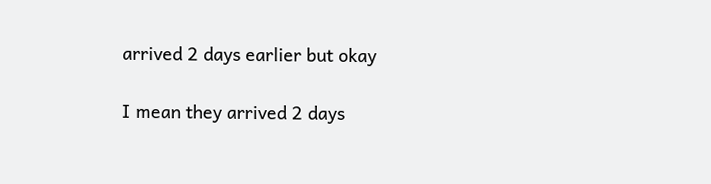arrived 2 days earlier but okay

I mean they arrived 2 days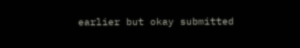earlier but okay submitted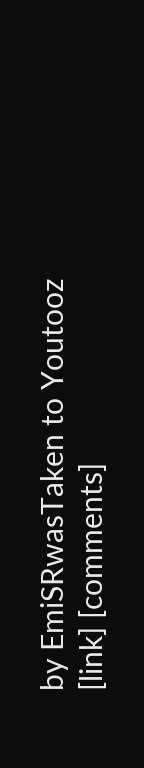by EmiSRwasTaken to Youtooz [link] [comments]